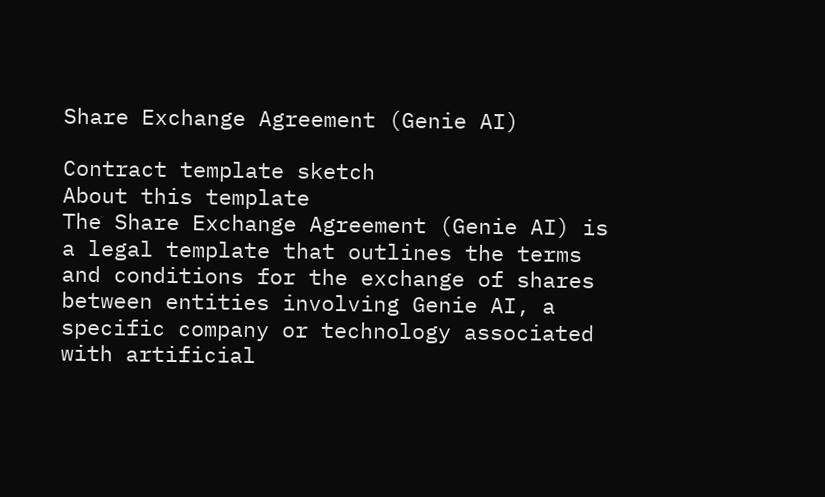Share Exchange Agreement (Genie AI)

Contract template sketch
About this template
The Share Exchange Agreement (Genie AI) is a legal template that outlines the terms and conditions for the exchange of shares between entities involving Genie AI, a specific company or technology associated with artificial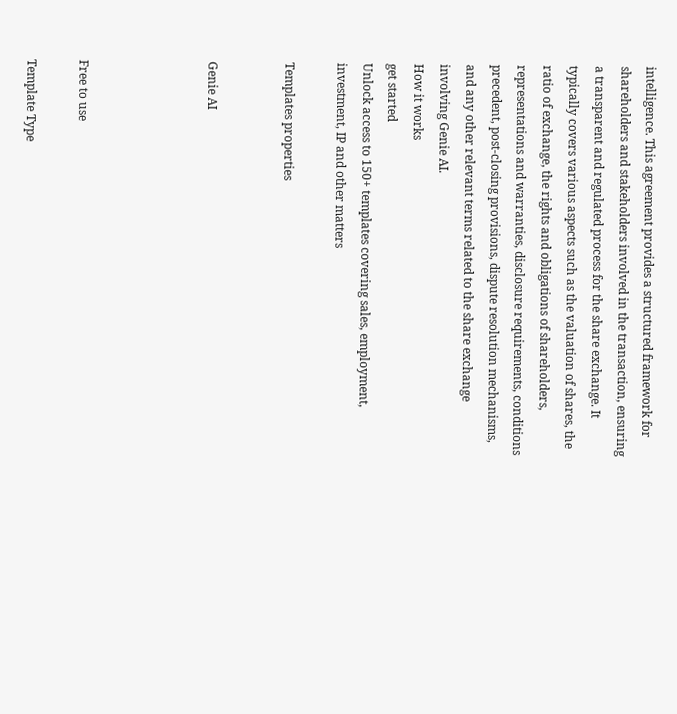intelligence. This agreement provides a structured framework for shareholders and stakeholders involved in the transaction, ensuring a transparent and regulated process for the share exchange. It typically covers various aspects such as the valuation of shares, the ratio of exchange, the rights and obligations of shareholders, representations and warranties, disclosure requirements, conditions precedent, post-closing provisions, dispute resolution mechanisms, and any other relevant terms related to the share exchange involving Genie AI.
How it works
get started
Unlock access to 150+ templates covering sales, employment, investment, IP and other matters

Templates properties


Genie AI




Free to use

Template Type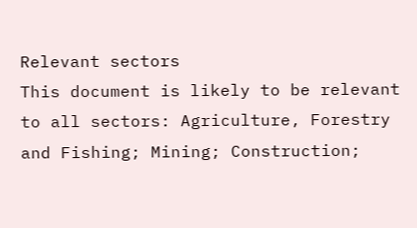Relevant sectors
This document is likely to be relevant to all sectors: Agriculture, Forestry and Fishing; Mining; Construction;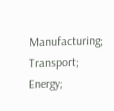Manufacturing; Transport; Energy;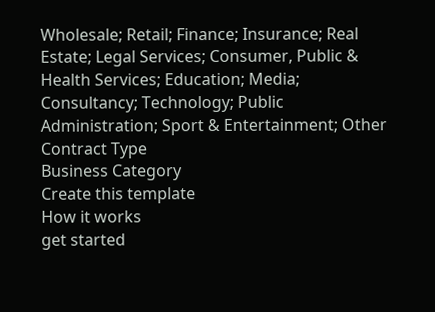Wholesale; Retail; Finance; Insurance; Real Estate; Legal Services; Consumer, Public & Health Services; Education; Media; Consultancy; Technology; Public Administration; Sport & Entertainment; Other
Contract Type
Business Category
Create this template
How it works
get started